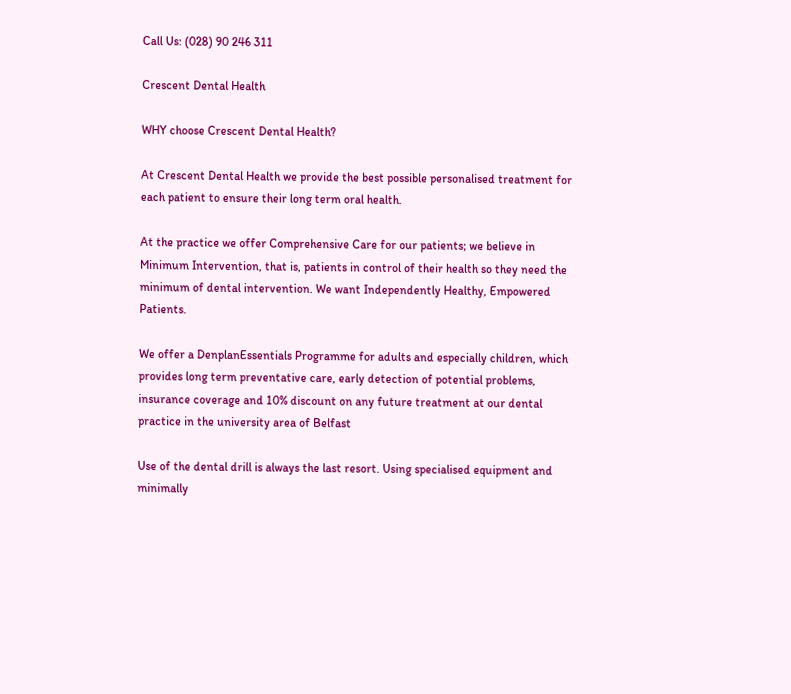Call Us: (028) 90 246 311

Crescent Dental Health

WHY choose Crescent Dental Health?

At Crescent Dental Health we provide the best possible personalised treatment for each patient to ensure their long term oral health.

At the practice we offer Comprehensive Care for our patients; we believe in Minimum Intervention, that is, patients in control of their health so they need the minimum of dental intervention. We want Independently Healthy, Empowered Patients.

We offer a DenplanEssentials Programme for adults and especially children, which provides long term preventative care, early detection of potential problems, insurance coverage and 10% discount on any future treatment at our dental practice in the university area of Belfast

Use of the dental drill is always the last resort. Using specialised equipment and minimally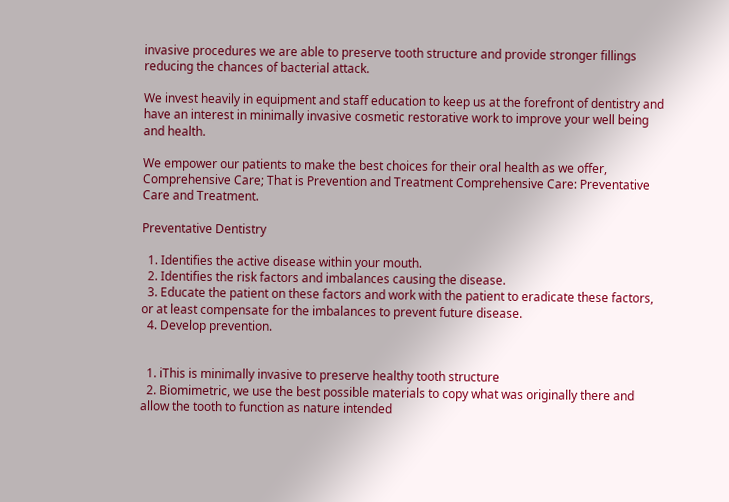invasive procedures we are able to preserve tooth structure and provide stronger fillings reducing the chances of bacterial attack.

We invest heavily in equipment and staff education to keep us at the forefront of dentistry and have an interest in minimally invasive cosmetic restorative work to improve your well being and health.

We empower our patients to make the best choices for their oral health as we offer, Comprehensive Care; That is Prevention and Treatment Comprehensive Care: Preventative Care and Treatment.

Preventative Dentistry

  1. Identifies the active disease within your mouth.
  2. Identifies the risk factors and imbalances causing the disease.
  3. Educate the patient on these factors and work with the patient to eradicate these factors, or at least compensate for the imbalances to prevent future disease.
  4. Develop prevention.


  1. iThis is minimally invasive to preserve healthy tooth structure
  2. Biomimetric, we use the best possible materials to copy what was originally there and allow the tooth to function as nature intended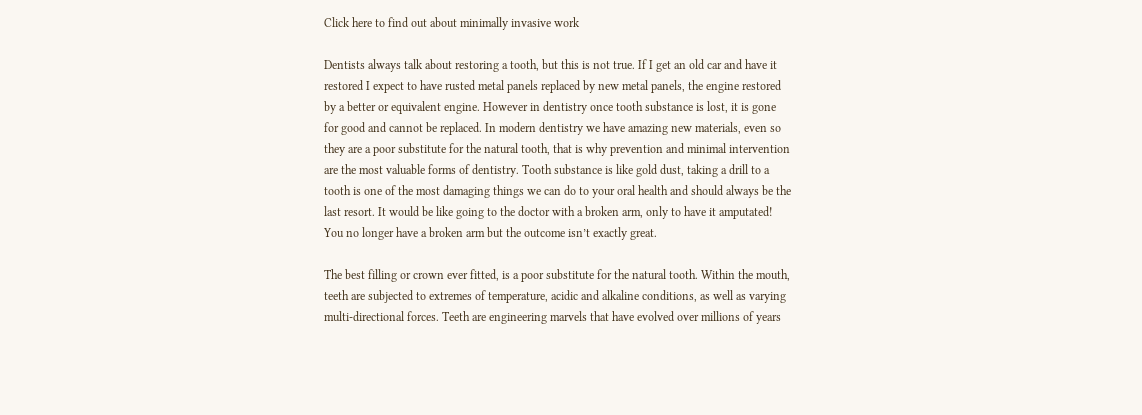Click here to find out about minimally invasive work

Dentists always talk about restoring a tooth, but this is not true. If I get an old car and have it restored I expect to have rusted metal panels replaced by new metal panels, the engine restored by a better or equivalent engine. However in dentistry once tooth substance is lost, it is gone for good and cannot be replaced. In modern dentistry we have amazing new materials, even so they are a poor substitute for the natural tooth, that is why prevention and minimal intervention are the most valuable forms of dentistry. Tooth substance is like gold dust, taking a drill to a tooth is one of the most damaging things we can do to your oral health and should always be the last resort. It would be like going to the doctor with a broken arm, only to have it amputated! You no longer have a broken arm but the outcome isn’t exactly great.

The best filling or crown ever fitted, is a poor substitute for the natural tooth. Within the mouth, teeth are subjected to extremes of temperature, acidic and alkaline conditions, as well as varying multi-directional forces. Teeth are engineering marvels that have evolved over millions of years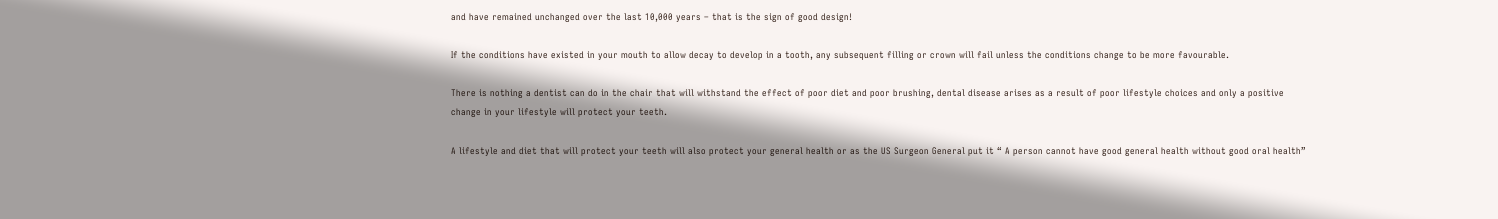and have remained unchanged over the last 10,000 years – that is the sign of good design!

If the conditions have existed in your mouth to allow decay to develop in a tooth, any subsequent filling or crown will fail unless the conditions change to be more favourable.

There is nothing a dentist can do in the chair that will withstand the effect of poor diet and poor brushing, dental disease arises as a result of poor lifestyle choices and only a positive change in your lifestyle will protect your teeth.

A lifestyle and diet that will protect your teeth will also protect your general health or as the US Surgeon General put it “ A person cannot have good general health without good oral health”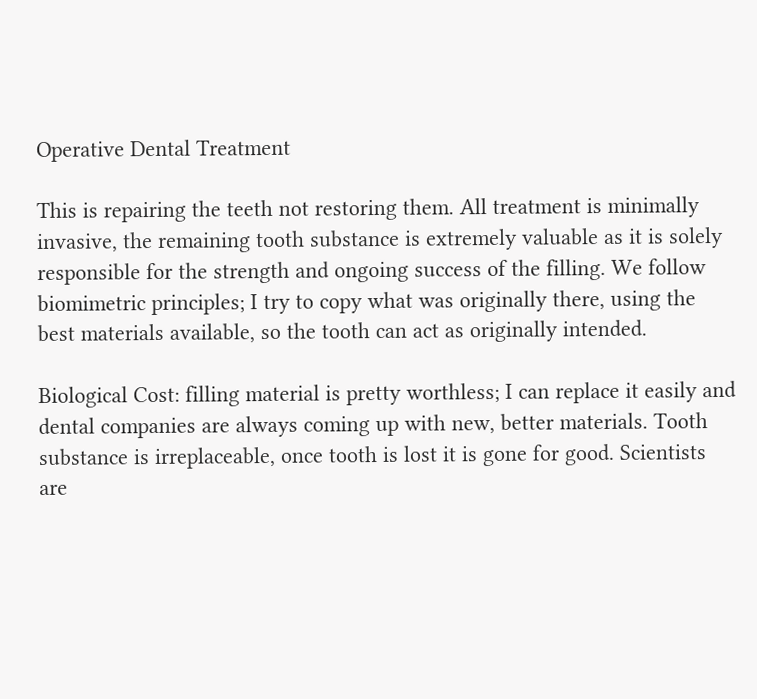Operative Dental Treatment

This is repairing the teeth not restoring them. All treatment is minimally invasive, the remaining tooth substance is extremely valuable as it is solely responsible for the strength and ongoing success of the filling. We follow biomimetric principles; I try to copy what was originally there, using the best materials available, so the tooth can act as originally intended.

Biological Cost: filling material is pretty worthless; I can replace it easily and dental companies are always coming up with new, better materials. Tooth substance is irreplaceable, once tooth is lost it is gone for good. Scientists are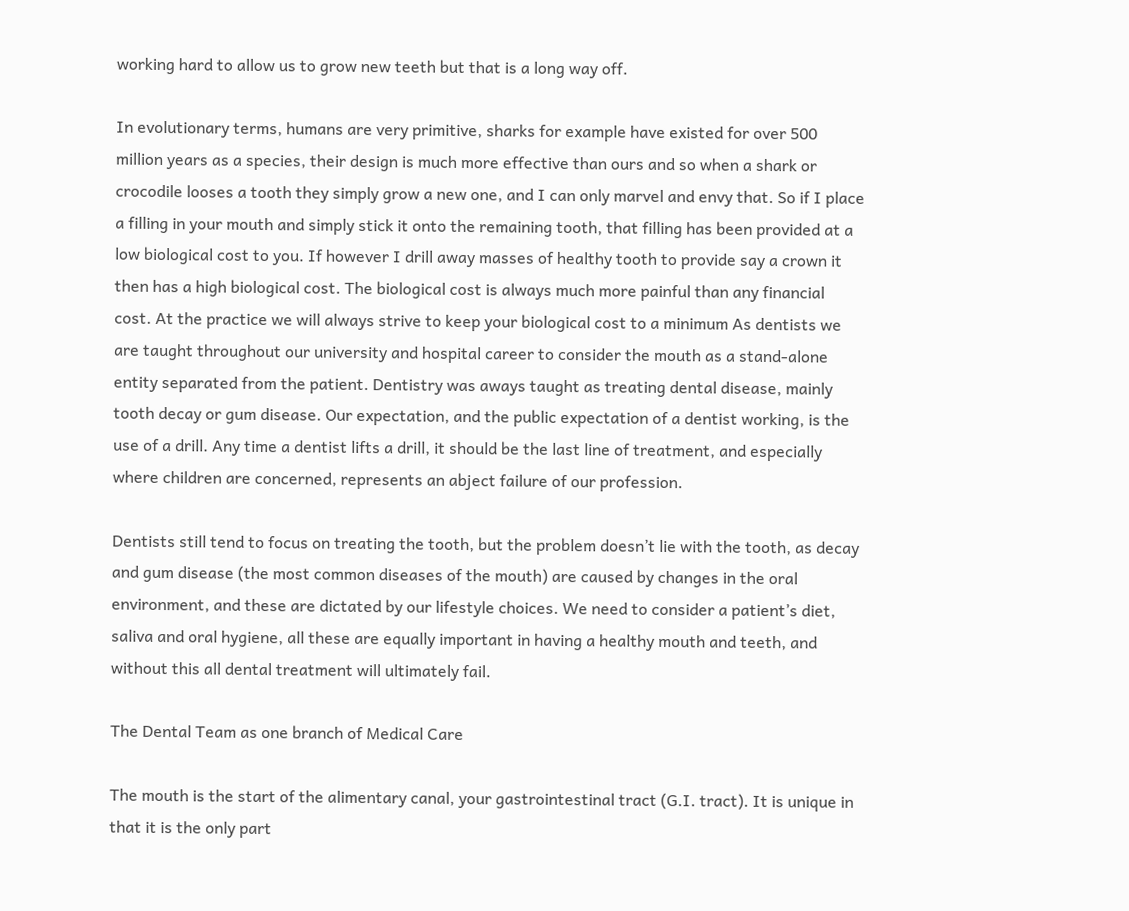working hard to allow us to grow new teeth but that is a long way off.

In evolutionary terms, humans are very primitive, sharks for example have existed for over 500 million years as a species, their design is much more effective than ours and so when a shark or crocodile looses a tooth they simply grow a new one, and I can only marvel and envy that. So if I place a filling in your mouth and simply stick it onto the remaining tooth, that filling has been provided at a low biological cost to you. If however I drill away masses of healthy tooth to provide say a crown it then has a high biological cost. The biological cost is always much more painful than any financial cost. At the practice we will always strive to keep your biological cost to a minimum As dentists we are taught throughout our university and hospital career to consider the mouth as a stand-alone entity separated from the patient. Dentistry was aways taught as treating dental disease, mainly tooth decay or gum disease. Our expectation, and the public expectation of a dentist working, is the use of a drill. Any time a dentist lifts a drill, it should be the last line of treatment, and especially where children are concerned, represents an abject failure of our profession.

Dentists still tend to focus on treating the tooth, but the problem doesn’t lie with the tooth, as decay and gum disease (the most common diseases of the mouth) are caused by changes in the oral environment, and these are dictated by our lifestyle choices. We need to consider a patient’s diet, saliva and oral hygiene, all these are equally important in having a healthy mouth and teeth, and without this all dental treatment will ultimately fail.

The Dental Team as one branch of Medical Care

The mouth is the start of the alimentary canal, your gastrointestinal tract (G.I. tract). It is unique in that it is the only part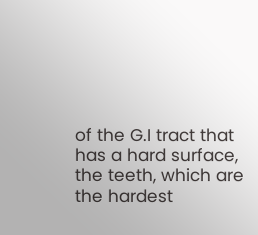of the G.I tract that has a hard surface, the teeth, which are the hardest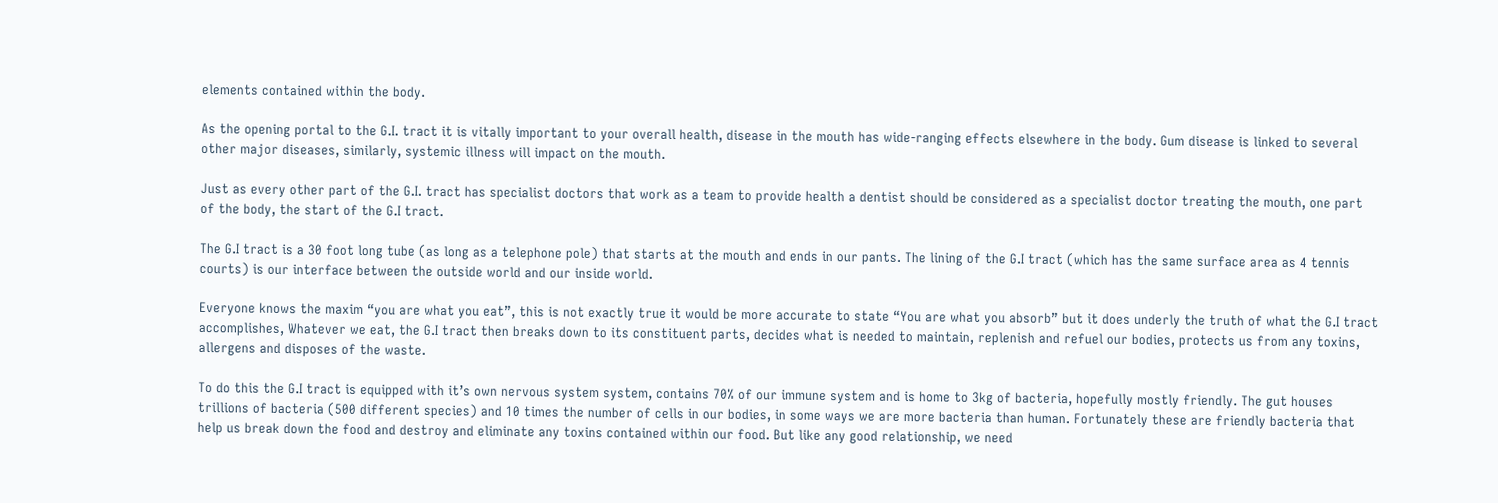elements contained within the body.

As the opening portal to the G.I. tract it is vitally important to your overall health, disease in the mouth has wide-ranging effects elsewhere in the body. Gum disease is linked to several other major diseases, similarly, systemic illness will impact on the mouth.

Just as every other part of the G.I. tract has specialist doctors that work as a team to provide health a dentist should be considered as a specialist doctor treating the mouth, one part of the body, the start of the G.I tract.

The G.I tract is a 30 foot long tube (as long as a telephone pole) that starts at the mouth and ends in our pants. The lining of the G.I tract (which has the same surface area as 4 tennis courts) is our interface between the outside world and our inside world.

Everyone knows the maxim “you are what you eat”, this is not exactly true it would be more accurate to state “You are what you absorb” but it does underly the truth of what the G.I tract accomplishes, Whatever we eat, the G.I tract then breaks down to its constituent parts, decides what is needed to maintain, replenish and refuel our bodies, protects us from any toxins, allergens and disposes of the waste.

To do this the G.I tract is equipped with it’s own nervous system system, contains 70% of our immune system and is home to 3kg of bacteria, hopefully mostly friendly. The gut houses trillions of bacteria (500 different species) and 10 times the number of cells in our bodies, in some ways we are more bacteria than human. Fortunately these are friendly bacteria that help us break down the food and destroy and eliminate any toxins contained within our food. But like any good relationship, we need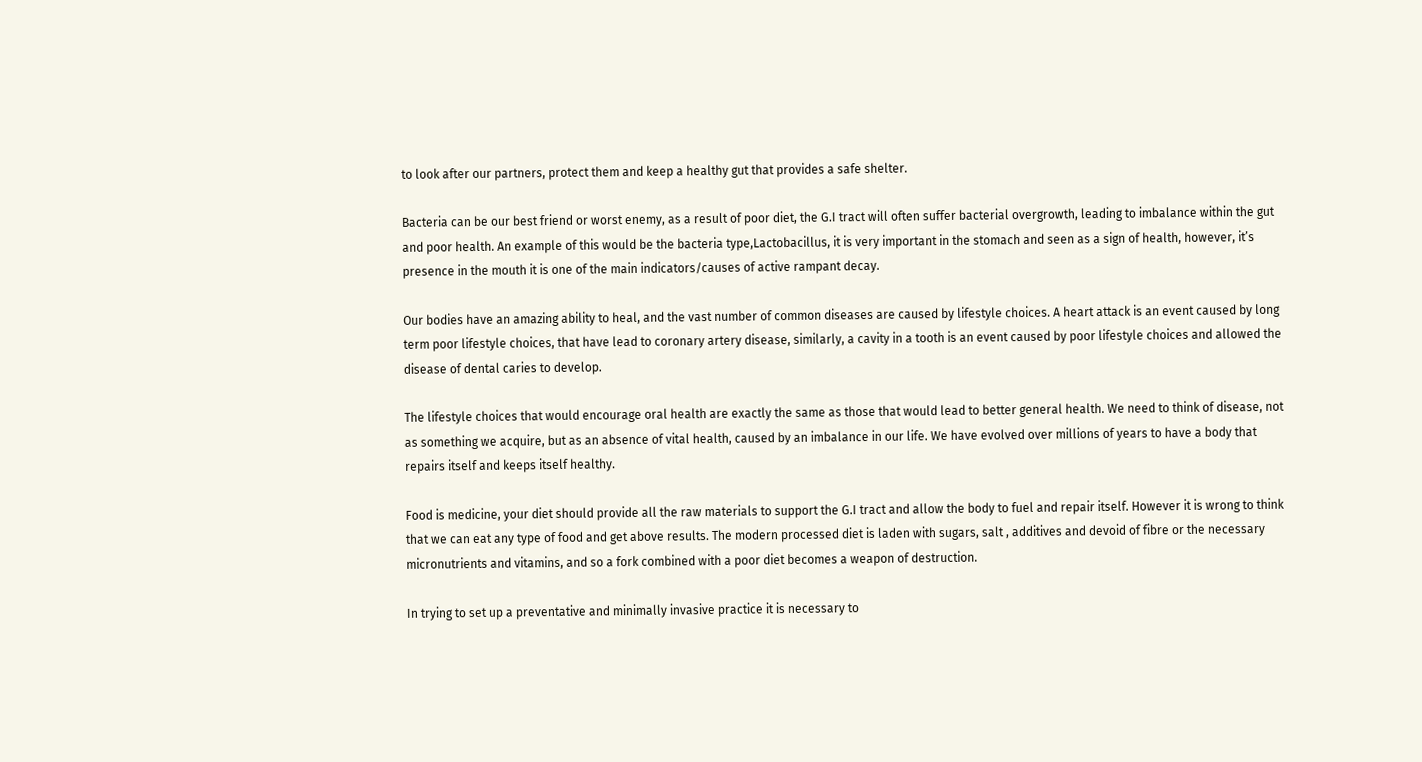to look after our partners, protect them and keep a healthy gut that provides a safe shelter.

Bacteria can be our best friend or worst enemy, as a result of poor diet, the G.I tract will often suffer bacterial overgrowth, leading to imbalance within the gut and poor health. An example of this would be the bacteria type,Lactobacillus, it is very important in the stomach and seen as a sign of health, however, it’s presence in the mouth it is one of the main indicators/causes of active rampant decay.

Our bodies have an amazing ability to heal, and the vast number of common diseases are caused by lifestyle choices. A heart attack is an event caused by long term poor lifestyle choices, that have lead to coronary artery disease, similarly, a cavity in a tooth is an event caused by poor lifestyle choices and allowed the disease of dental caries to develop.

The lifestyle choices that would encourage oral health are exactly the same as those that would lead to better general health. We need to think of disease, not as something we acquire, but as an absence of vital health, caused by an imbalance in our life. We have evolved over millions of years to have a body that repairs itself and keeps itself healthy.

Food is medicine, your diet should provide all the raw materials to support the G.I tract and allow the body to fuel and repair itself. However it is wrong to think that we can eat any type of food and get above results. The modern processed diet is laden with sugars, salt , additives and devoid of fibre or the necessary micronutrients and vitamins, and so a fork combined with a poor diet becomes a weapon of destruction.

In trying to set up a preventative and minimally invasive practice it is necessary to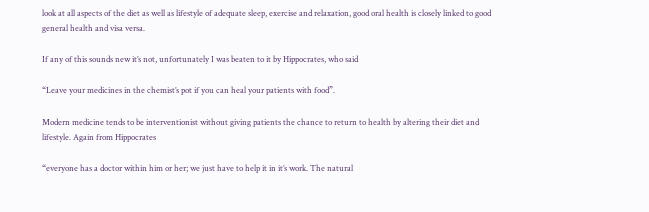look at all aspects of the diet as well as lifestyle of adequate sleep, exercise and relaxation, good oral health is closely linked to good general health and visa versa.

If any of this sounds new it’s not, unfortunately I was beaten to it by Hippocrates, who said

“Leave your medicines in the chemist’s pot if you can heal your patients with food”.

Modern medicine tends to be interventionist without giving patients the chance to return to health by altering their diet and lifestyle. Again from Hippocrates

“everyone has a doctor within him or her; we just have to help it in it’s work. The natural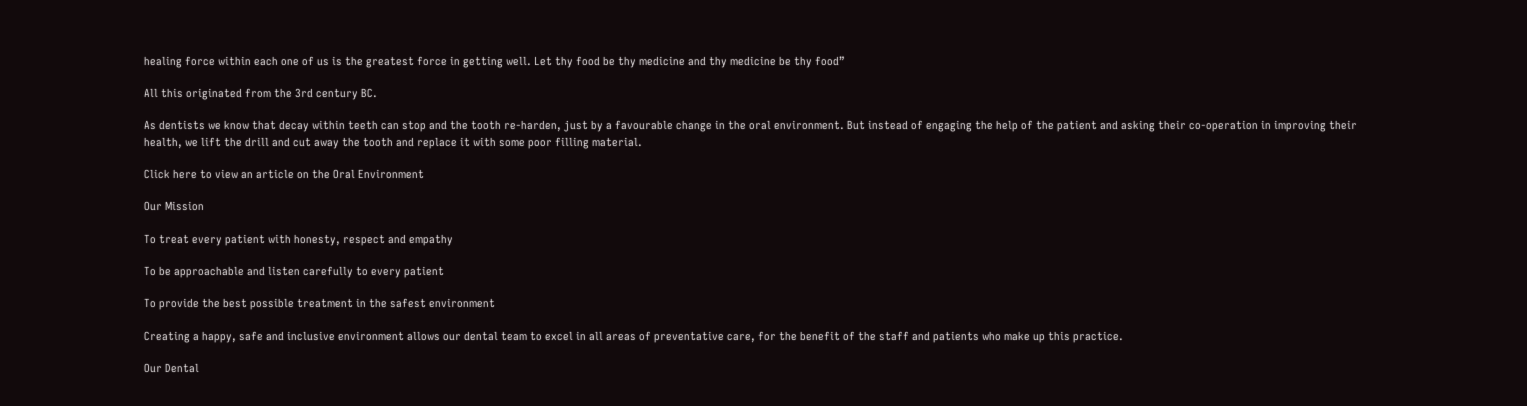healing force within each one of us is the greatest force in getting well. Let thy food be thy medicine and thy medicine be thy food”

All this originated from the 3rd century BC.

As dentists we know that decay within teeth can stop and the tooth re-harden, just by a favourable change in the oral environment. But instead of engaging the help of the patient and asking their co-operation in improving their health, we lift the drill and cut away the tooth and replace it with some poor filling material.

Click here to view an article on the Oral Environment

Our Mission

To treat every patient with honesty, respect and empathy

To be approachable and listen carefully to every patient

To provide the best possible treatment in the safest environment

Creating a happy, safe and inclusive environment allows our dental team to excel in all areas of preventative care, for the benefit of the staff and patients who make up this practice.

Our Dental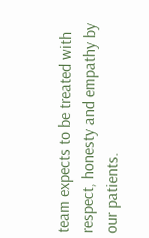team expects to be treated with respect, honesty and empathy by our patients.